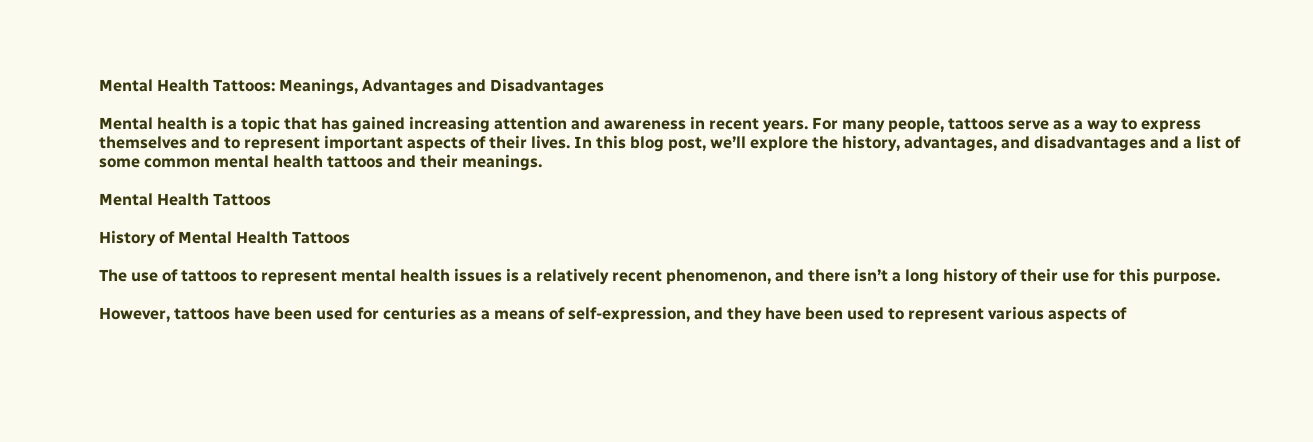Mental Health Tattoos: Meanings, Advantages and Disadvantages

Mental health is a topic that has gained increasing attention and awareness in recent years. For many people, tattoos serve as a way to express themselves and to represent important aspects of their lives. In this blog post, we’ll explore the history, advantages, and disadvantages and a list of some common mental health tattoos and their meanings.

Mental Health Tattoos

History of Mental Health Tattoos

The use of tattoos to represent mental health issues is a relatively recent phenomenon, and there isn’t a long history of their use for this purpose.

However, tattoos have been used for centuries as a means of self-expression, and they have been used to represent various aspects of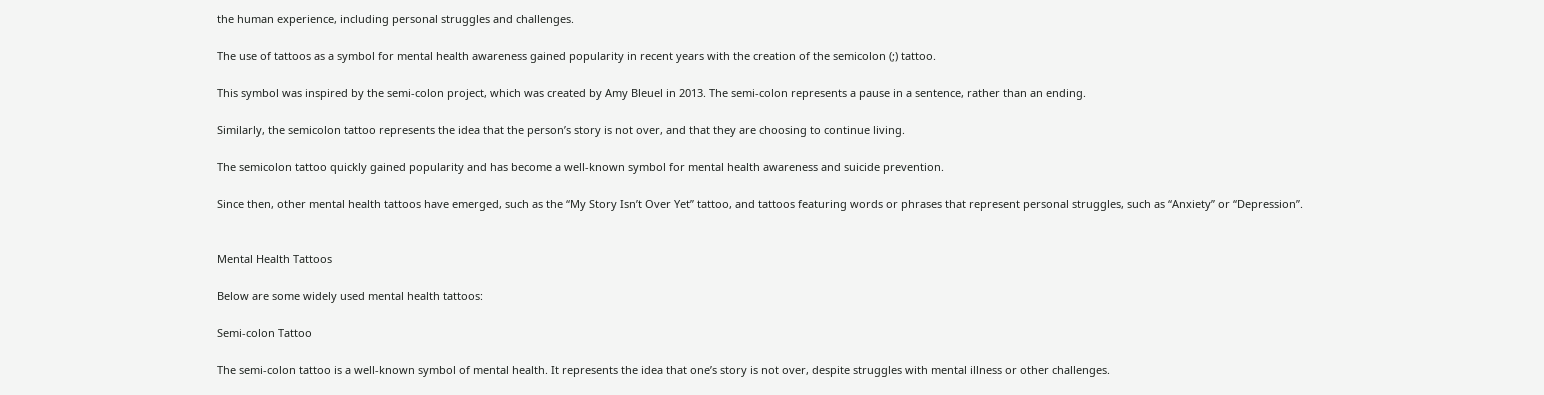the human experience, including personal struggles and challenges.

The use of tattoos as a symbol for mental health awareness gained popularity in recent years with the creation of the semicolon (;) tattoo.

This symbol was inspired by the semi-colon project, which was created by Amy Bleuel in 2013. The semi-colon represents a pause in a sentence, rather than an ending.

Similarly, the semicolon tattoo represents the idea that the person’s story is not over, and that they are choosing to continue living.

The semicolon tattoo quickly gained popularity and has become a well-known symbol for mental health awareness and suicide prevention.

Since then, other mental health tattoos have emerged, such as the “My Story Isn’t Over Yet” tattoo, and tattoos featuring words or phrases that represent personal struggles, such as “Anxiety” or “Depression”.


Mental Health Tattoos

Below are some widely used mental health tattoos:

Semi-colon Tattoo

The semi-colon tattoo is a well-known symbol of mental health. It represents the idea that one’s story is not over, despite struggles with mental illness or other challenges.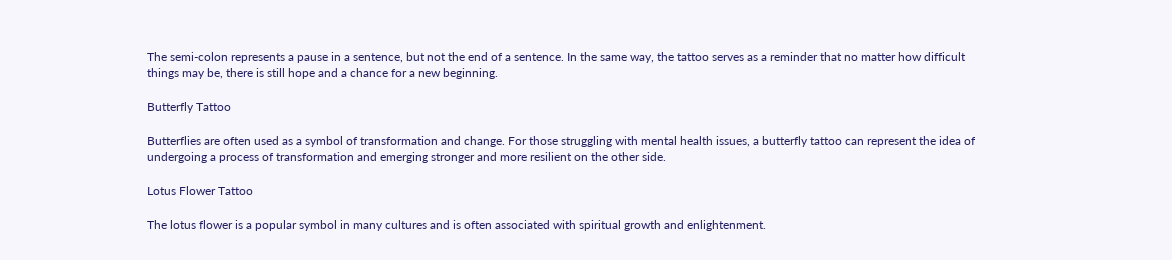The semi-colon represents a pause in a sentence, but not the end of a sentence. In the same way, the tattoo serves as a reminder that no matter how difficult things may be, there is still hope and a chance for a new beginning.

Butterfly Tattoo

Butterflies are often used as a symbol of transformation and change. For those struggling with mental health issues, a butterfly tattoo can represent the idea of undergoing a process of transformation and emerging stronger and more resilient on the other side.

Lotus Flower Tattoo

The lotus flower is a popular symbol in many cultures and is often associated with spiritual growth and enlightenment.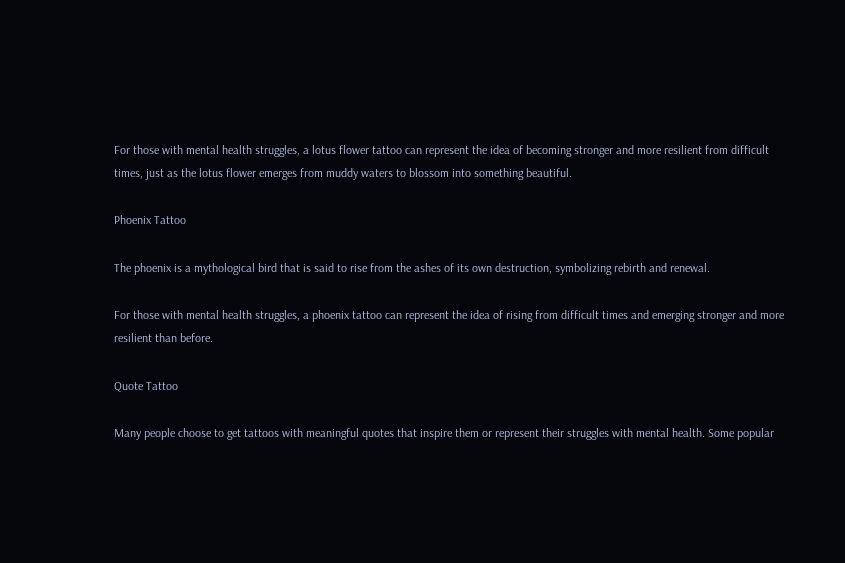For those with mental health struggles, a lotus flower tattoo can represent the idea of becoming stronger and more resilient from difficult times, just as the lotus flower emerges from muddy waters to blossom into something beautiful.

Phoenix Tattoo

The phoenix is a mythological bird that is said to rise from the ashes of its own destruction, symbolizing rebirth and renewal.

For those with mental health struggles, a phoenix tattoo can represent the idea of rising from difficult times and emerging stronger and more resilient than before.

Quote Tattoo

Many people choose to get tattoos with meaningful quotes that inspire them or represent their struggles with mental health. Some popular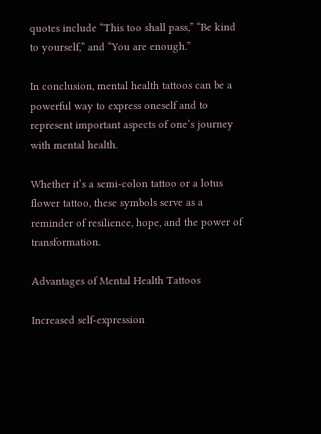quotes include “This too shall pass,” “Be kind to yourself,” and “You are enough.”

In conclusion, mental health tattoos can be a powerful way to express oneself and to represent important aspects of one’s journey with mental health.

Whether it’s a semi-colon tattoo or a lotus flower tattoo, these symbols serve as a reminder of resilience, hope, and the power of transformation.

Advantages of Mental Health Tattoos

Increased self-expression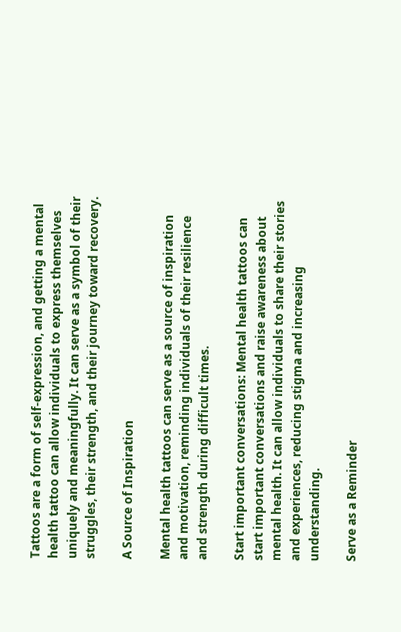Tattoos are a form of self-expression, and getting a mental health tattoo can allow individuals to express themselves uniquely and meaningfully. It can serve as a symbol of their struggles, their strength, and their journey toward recovery.

A Source of Inspiration

Mental health tattoos can serve as a source of inspiration and motivation, reminding individuals of their resilience and strength during difficult times.

Start important conversations: Mental health tattoos can start important conversations and raise awareness about mental health. It can allow individuals to share their stories and experiences, reducing stigma and increasing understanding.

Serve as a Reminder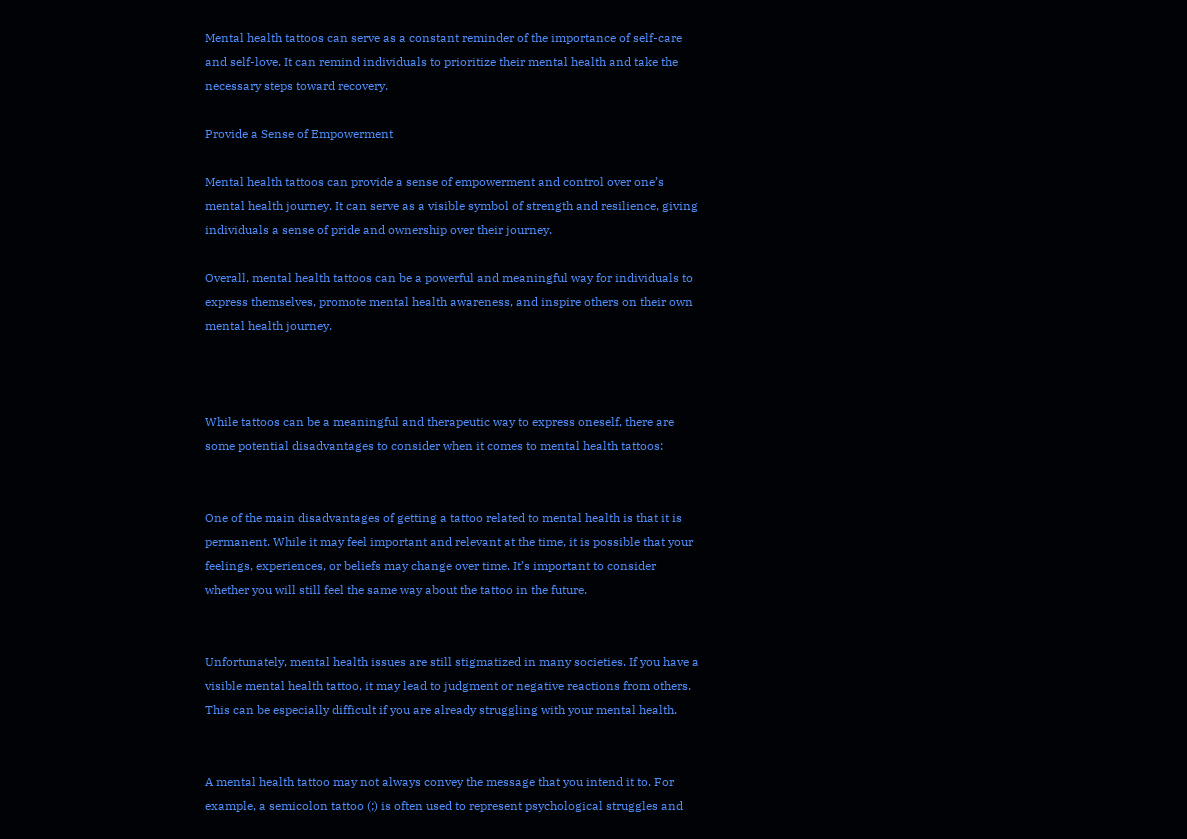Mental health tattoos can serve as a constant reminder of the importance of self-care and self-love. It can remind individuals to prioritize their mental health and take the necessary steps toward recovery.

Provide a Sense of Empowerment

Mental health tattoos can provide a sense of empowerment and control over one’s mental health journey. It can serve as a visible symbol of strength and resilience, giving individuals a sense of pride and ownership over their journey.

Overall, mental health tattoos can be a powerful and meaningful way for individuals to express themselves, promote mental health awareness, and inspire others on their own mental health journey.



While tattoos can be a meaningful and therapeutic way to express oneself, there are some potential disadvantages to consider when it comes to mental health tattoos:


One of the main disadvantages of getting a tattoo related to mental health is that it is permanent. While it may feel important and relevant at the time, it is possible that your feelings, experiences, or beliefs may change over time. It’s important to consider whether you will still feel the same way about the tattoo in the future.


Unfortunately, mental health issues are still stigmatized in many societies. If you have a visible mental health tattoo, it may lead to judgment or negative reactions from others. This can be especially difficult if you are already struggling with your mental health.


A mental health tattoo may not always convey the message that you intend it to. For example, a semicolon tattoo (;) is often used to represent psychological struggles and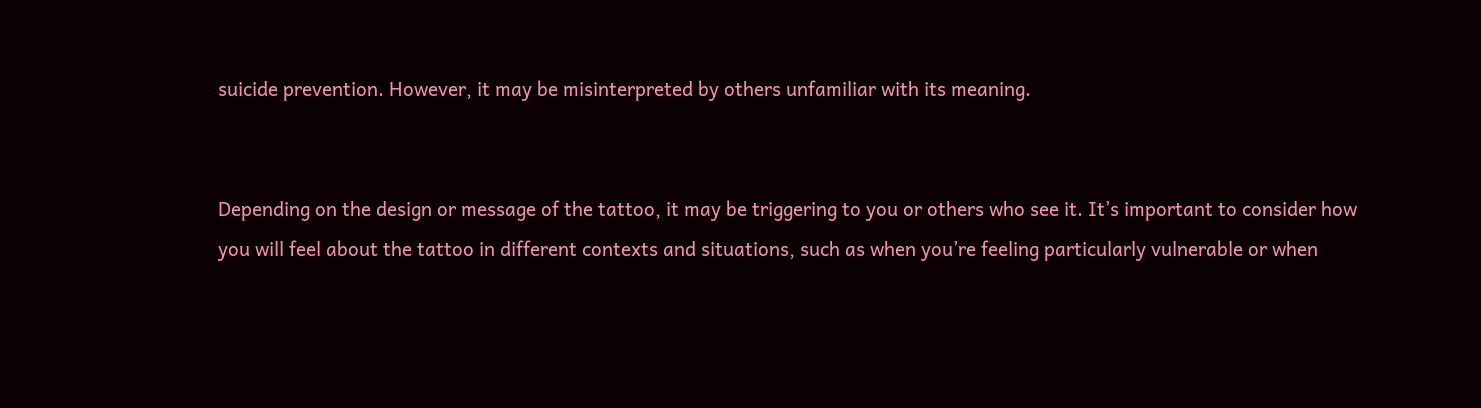suicide prevention. However, it may be misinterpreted by others unfamiliar with its meaning.


Depending on the design or message of the tattoo, it may be triggering to you or others who see it. It’s important to consider how you will feel about the tattoo in different contexts and situations, such as when you’re feeling particularly vulnerable or when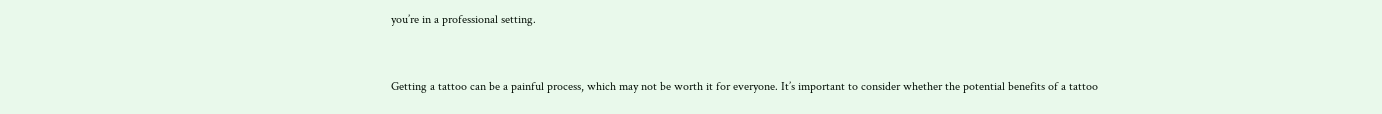you’re in a professional setting.


Getting a tattoo can be a painful process, which may not be worth it for everyone. It’s important to consider whether the potential benefits of a tattoo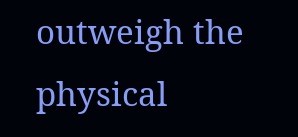outweigh the physical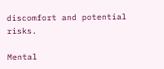discomfort and potential risks.

Mental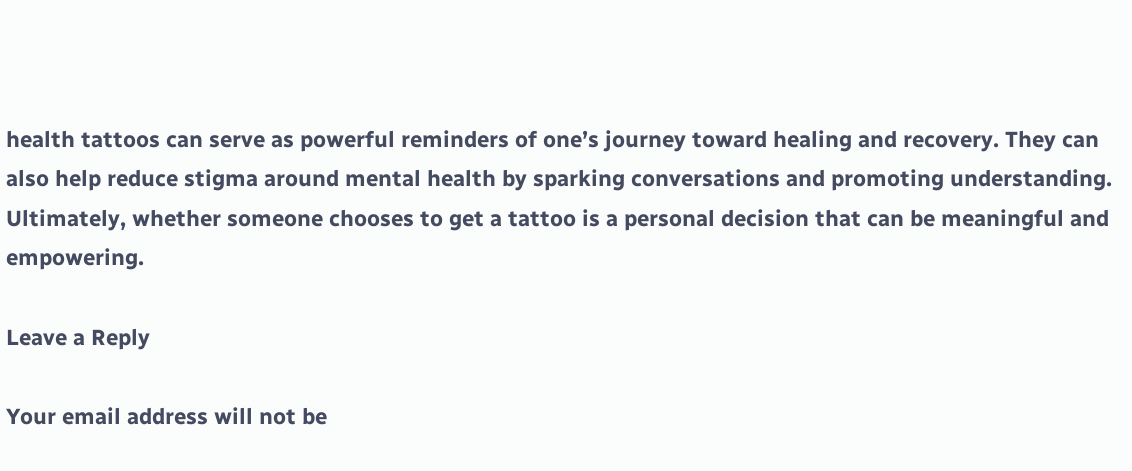health tattoos can serve as powerful reminders of one’s journey toward healing and recovery. They can also help reduce stigma around mental health by sparking conversations and promoting understanding. Ultimately, whether someone chooses to get a tattoo is a personal decision that can be meaningful and empowering.

Leave a Reply

Your email address will not be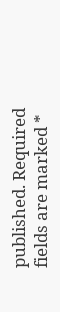published. Required fields are marked *